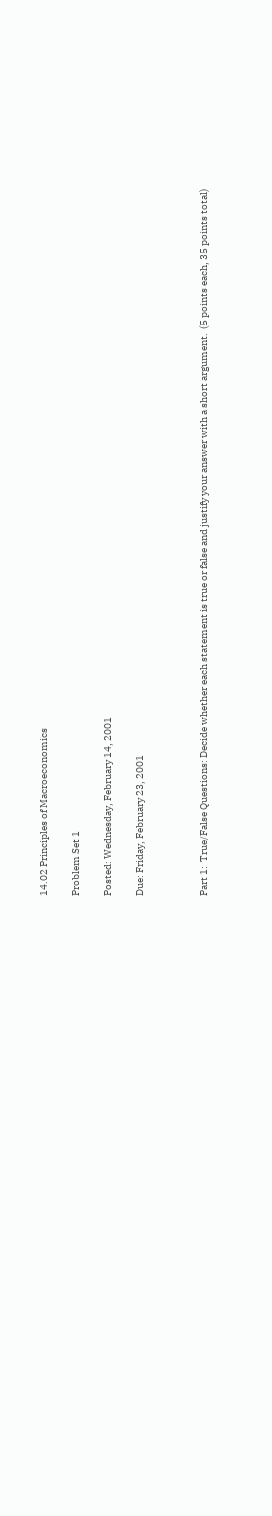14.02 Principles of Macroeconomics

Problem Set 1

Posted: Wednesday, February 14, 2001

Due: Friday, February 23, 2001



Part 1:  True/False Questions: Decide whether each statement is true or false and justify your answer with a short argument.  (5 points each, 35 points total)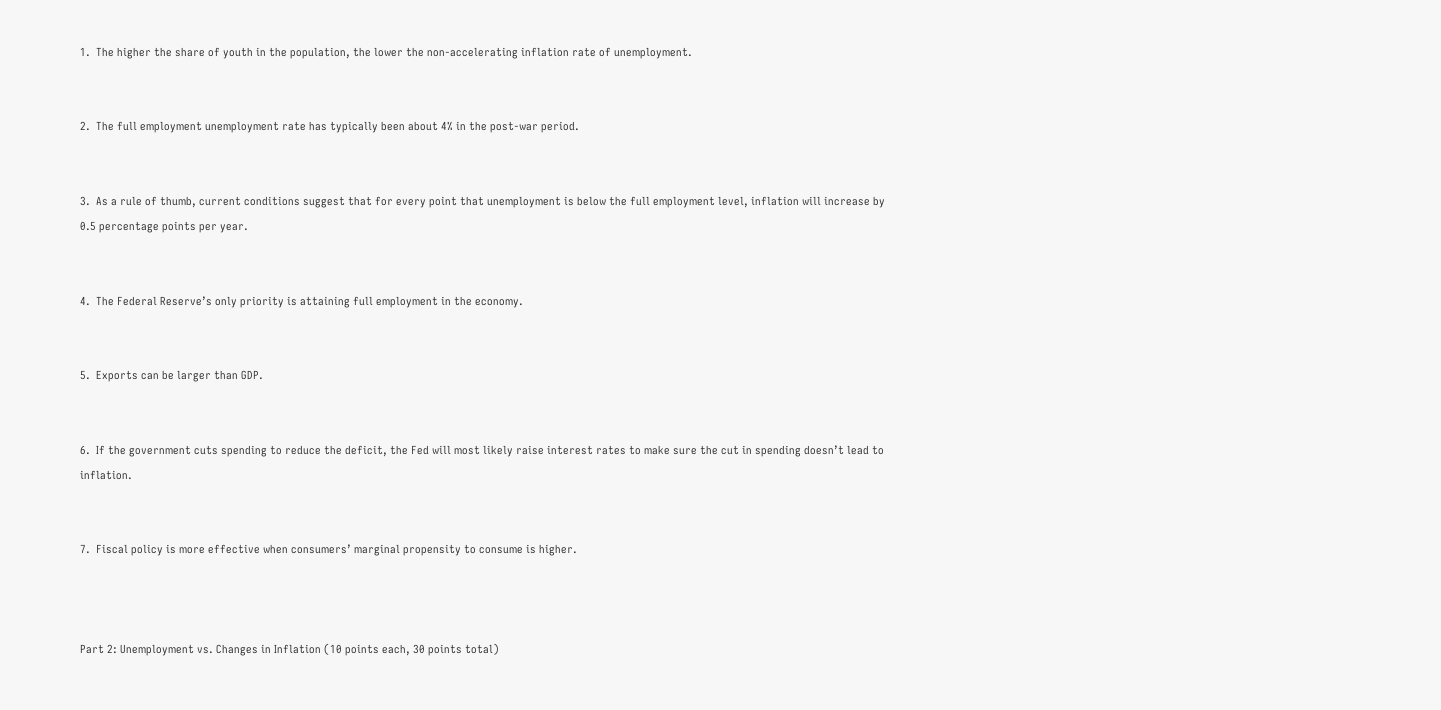1.  The higher the share of youth in the population, the lower the non-accelerating inflation rate of unemployment.


2.  The full employment unemployment rate has typically been about 4% in the post-war period.


3.  As a rule of thumb, current conditions suggest that for every point that unemployment is below the full employment level, inflation will increase by 0.5 percentage points per year.


4.  The Federal Reserve’s only priority is attaining full employment in the economy.


5.  Exports can be larger than GDP.


6.  If the government cuts spending to reduce the deficit, the Fed will most likely raise interest rates to make sure the cut in spending doesn’t lead to inflation.


7.  Fiscal policy is more effective when consumers’ marginal propensity to consume is higher.



Part 2: Unemployment vs. Changes in Inflation (10 points each, 30 points total)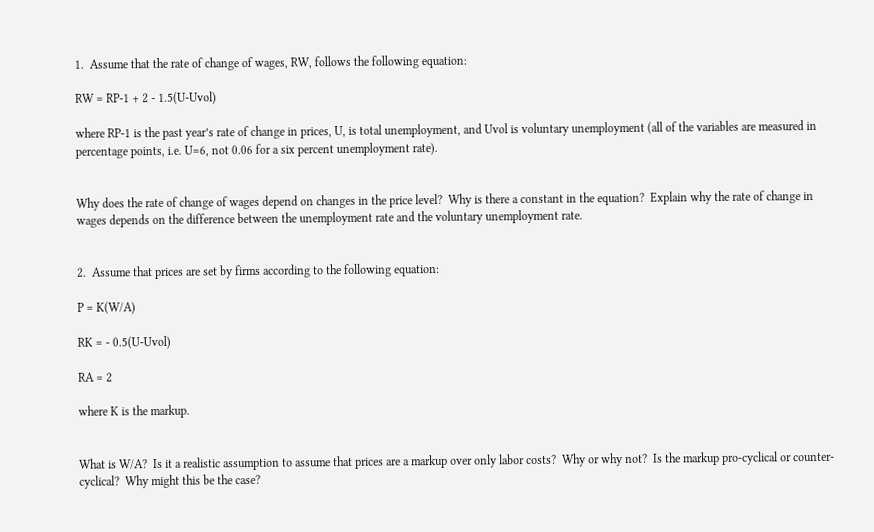1.  Assume that the rate of change of wages, RW, follows the following equation:

RW = RP-1 + 2 - 1.5(U-Uvol)

where RP-1 is the past year’s rate of change in prices, U, is total unemployment, and Uvol is voluntary unemployment (all of the variables are measured in percentage points, i.e. U=6, not 0.06 for a six percent unemployment rate).


Why does the rate of change of wages depend on changes in the price level?  Why is there a constant in the equation?  Explain why the rate of change in wages depends on the difference between the unemployment rate and the voluntary unemployment rate.


2.  Assume that prices are set by firms according to the following equation:

P = K(W/A)

RK = - 0.5(U-Uvol)

RA = 2

where K is the markup.


What is W/A?  Is it a realistic assumption to assume that prices are a markup over only labor costs?  Why or why not?  Is the markup pro-cyclical or counter-cyclical?  Why might this be the case?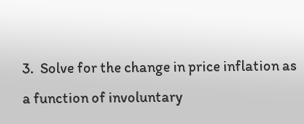3.  Solve for the change in price inflation as a function of involuntary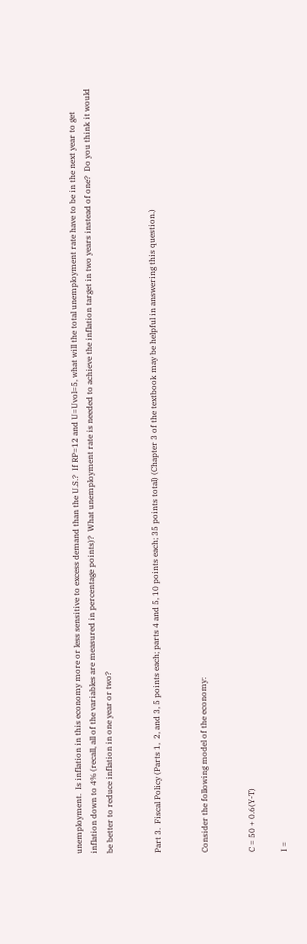unemployment.  Is inflation in this economy more or less sensitive to excess demand than the U.S.?  If RP=12 and U=Uvol=5, what will the total unemployment rate have to be in the next year to get inflation down to 4% (recall, all of the variables are measured in percentage points)?  What unemployment rate is needed to achieve the inflation target in two years instead of one?  Do you think it would be better to reduce inflation in one year or two?


Part 3.  Fiscal Policy (Parts 1,  2, and 3, 5 points each; parts 4 and 5, 10 points each; 35 points total) (Chapter 3 of the textbook may be helpful in answering this question.)


Consider the following model of the economy:


C = 50 + 0.6(Y-T)

I =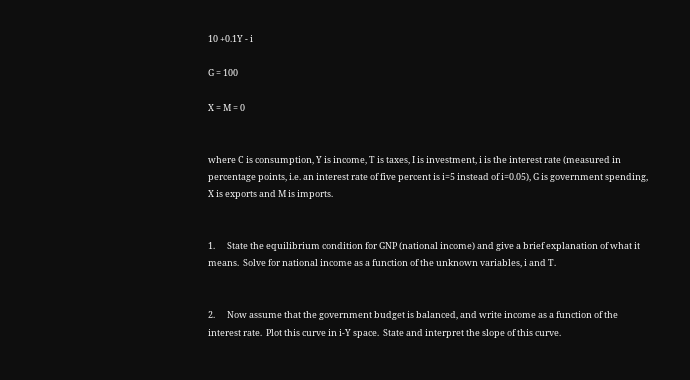10 +0.1Y - i

G = 100

X = M = 0


where C is consumption, Y is income, T is taxes, I is investment, i is the interest rate (measured in percentage points, i.e. an interest rate of five percent is i=5 instead of i=0.05), G is government spending, X is exports and M is imports.


1.      State the equilibrium condition for GNP (national income) and give a brief explanation of what it means.  Solve for national income as a function of the unknown variables, i and T.


2.      Now assume that the government budget is balanced, and write income as a function of the interest rate.  Plot this curve in i-Y space.  State and interpret the slope of this curve.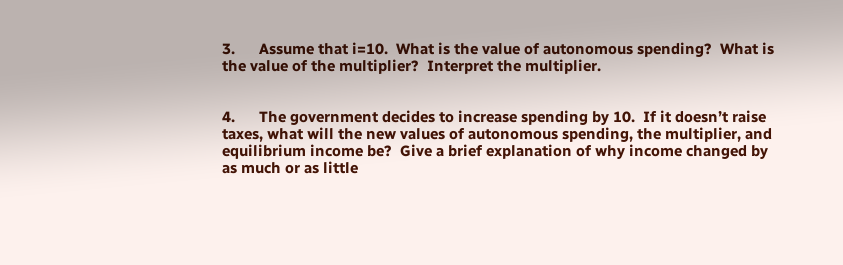3.      Assume that i=10.  What is the value of autonomous spending?  What is the value of the multiplier?  Interpret the multiplier.


4.      The government decides to increase spending by 10.  If it doesn’t raise taxes, what will the new values of autonomous spending, the multiplier, and equilibrium income be?  Give a brief explanation of why income changed by as much or as little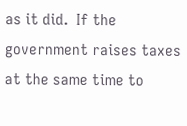as it did.  If the government raises taxes at the same time to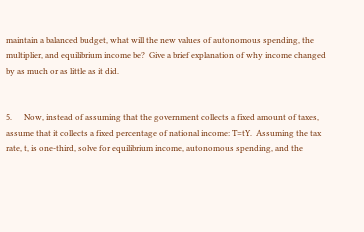maintain a balanced budget, what will the new values of autonomous spending, the multiplier, and equilibrium income be?  Give a brief explanation of why income changed by as much or as little as it did.


5.      Now, instead of assuming that the government collects a fixed amount of taxes, assume that it collects a fixed percentage of national income: T=tY.  Assuming the tax rate, t, is one-third, solve for equilibrium income, autonomous spending, and the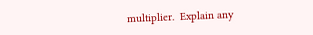multiplier.  Explain any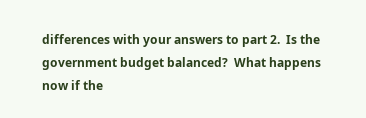differences with your answers to part 2.  Is the government budget balanced?  What happens now if the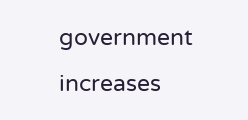government increases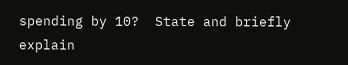spending by 10?  State and briefly explain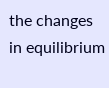the changes in equilibrium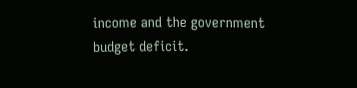income and the government budget deficit.